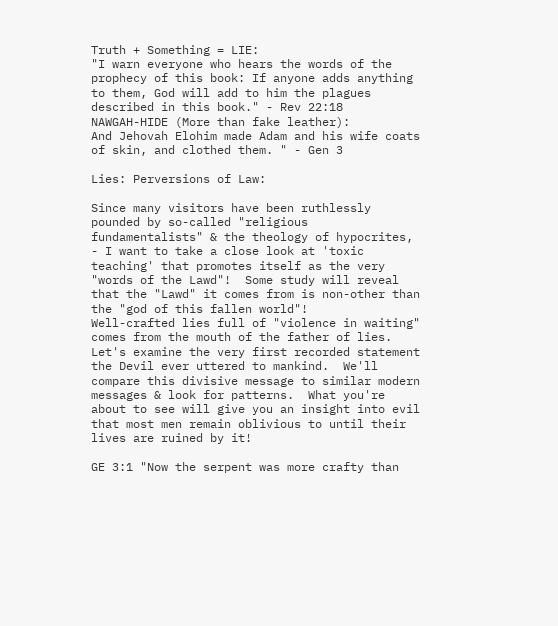Truth + Something = LIE:
"I warn everyone who hears the words of the prophecy of this book: If anyone adds anything to them, God will add to him the plagues described in this book." - Rev 22:18
NAWGAH-HIDE (More than fake leather):
And Jehovah Elohim made Adam and his wife coats of skin, and clothed them. " - Gen 3

Lies: Perversions of Law:

Since many visitors have been ruthlessly pounded by so-called "religious fundamentalists" & the theology of hypocrites, - I want to take a close look at 'toxic teaching' that promotes itself as the very "words of the Lawd"!  Some study will reveal that the "Lawd" it comes from is non-other than the "god of this fallen world"!
Well-crafted lies full of "violence in waiting" comes from the mouth of the father of lies.  Let's examine the very first recorded statement the Devil ever uttered to mankind.  We'll compare this divisive message to similar modern messages & look for patterns.  What you're about to see will give you an insight into evil that most men remain oblivious to until their lives are ruined by it!

GE 3:1 "Now the serpent was more crafty than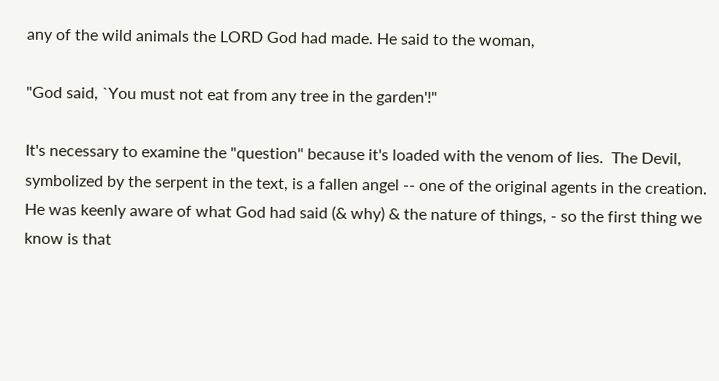any of the wild animals the LORD God had made. He said to the woman,

"God said, `You must not eat from any tree in the garden'!"

It's necessary to examine the "question" because it's loaded with the venom of lies.  The Devil, symbolized by the serpent in the text, is a fallen angel -- one of the original agents in the creation.  He was keenly aware of what God had said (& why) & the nature of things, - so the first thing we know is that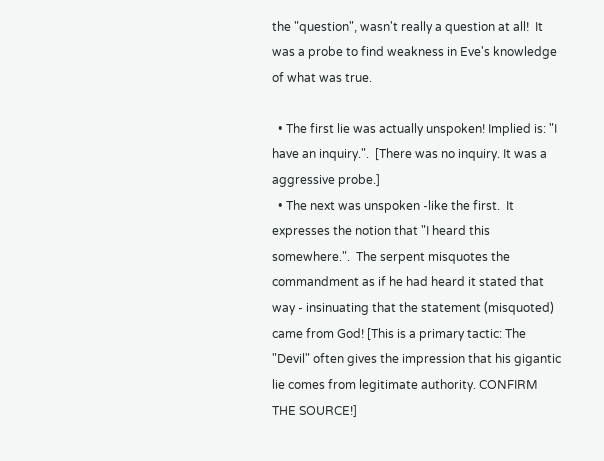the "question", wasn't really a question at all!  It was a probe to find weakness in Eve's knowledge of what was true.

  • The first lie was actually unspoken! Implied is: "I have an inquiry.".  [There was no inquiry. It was a aggressive probe.]
  • The next was unspoken -like the first.  It expresses the notion that "I heard this somewhere.".  The serpent misquotes the commandment as if he had heard it stated that way - insinuating that the statement (misquoted) came from God! [This is a primary tactic: The "Devil" often gives the impression that his gigantic lie comes from legitimate authority. CONFIRM THE SOURCE!]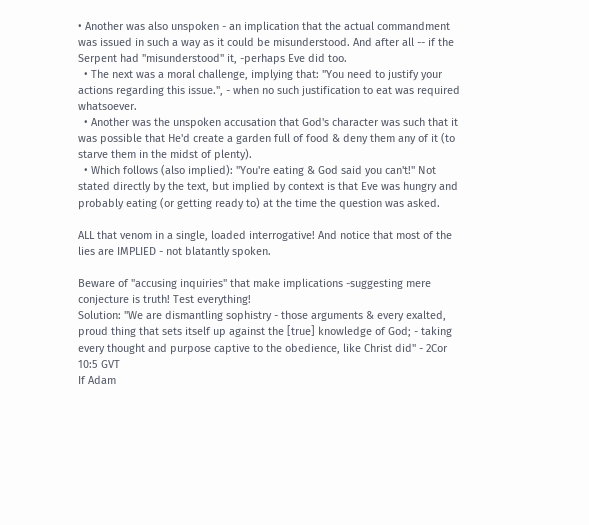• Another was also unspoken - an implication that the actual commandment was issued in such a way as it could be misunderstood. And after all -- if the Serpent had "misunderstood" it, -perhaps Eve did too.
  • The next was a moral challenge, implying that: "You need to justify your actions regarding this issue.", - when no such justification to eat was required whatsoever.
  • Another was the unspoken accusation that God's character was such that it was possible that He'd create a garden full of food & deny them any of it (to starve them in the midst of plenty).
  • Which follows (also implied): "You're eating & God said you can't!" Not stated directly by the text, but implied by context is that Eve was hungry and probably eating (or getting ready to) at the time the question was asked.

ALL that venom in a single, loaded interrogative! And notice that most of the lies are IMPLIED - not blatantly spoken.

Beware of "accusing inquiries" that make implications -suggesting mere conjecture is truth! Test everything!
Solution: "We are dismantling sophistry - those arguments & every exalted, proud thing that sets itself up against the [true] knowledge of God; - taking every thought and purpose captive to the obedience, like Christ did" - 2Cor 10:5 GVT
If Adam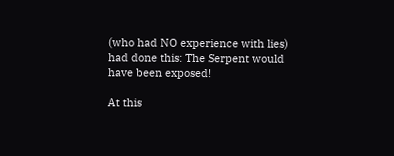(who had NO experience with lies) had done this: The Serpent would have been exposed!

At this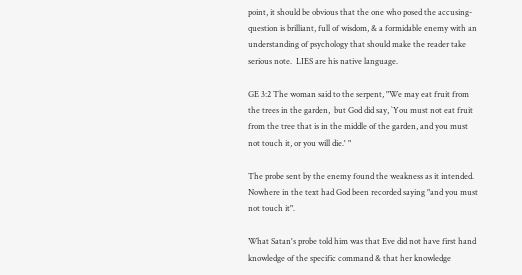point, it should be obvious that the one who posed the accusing-question is brilliant, full of wisdom, & a formidable enemy with an understanding of psychology that should make the reader take serious note.  LIES are his native language.

GE 3:2 The woman said to the serpent, "We may eat fruit from the trees in the garden,  but God did say, `You must not eat fruit from the tree that is in the middle of the garden, and you must not touch it, or you will die.' "

The probe sent by the enemy found the weakness as it intended.  Nowhere in the text had God been recorded saying "and you must not touch it".

What Satan's probe told him was that Eve did not have first hand knowledge of the specific command & that her knowledge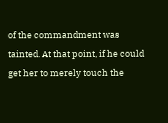of the commandment was tainted. At that point, if he could get her to merely touch the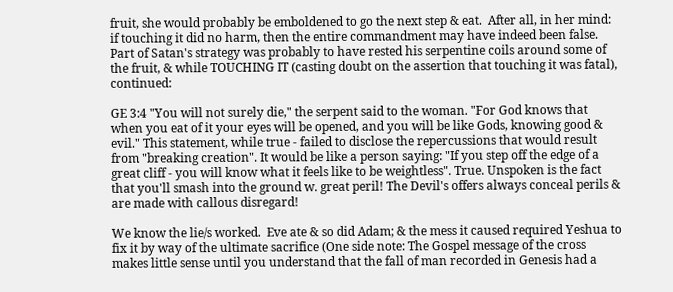fruit, she would probably be emboldened to go the next step & eat.  After all, in her mind: if touching it did no harm, then the entire commandment may have indeed been false.  Part of Satan's strategy was probably to have rested his serpentine coils around some of the fruit, & while TOUCHING IT (casting doubt on the assertion that touching it was fatal), continued:

GE 3:4 "You will not surely die," the serpent said to the woman. "For God knows that when you eat of it your eyes will be opened, and you will be like Gods, knowing good & evil." This statement, while true - failed to disclose the repercussions that would result from "breaking creation". It would be like a person saying: "If you step off the edge of a great cliff - you will know what it feels like to be weightless". True. Unspoken is the fact that you'll smash into the ground w. great peril! The Devil's offers always conceal perils & are made with callous disregard!

We know the lie/s worked.  Eve ate & so did Adam; & the mess it caused required Yeshua to fix it by way of the ultimate sacrifice (One side note: The Gospel message of the cross makes little sense until you understand that the fall of man recorded in Genesis had a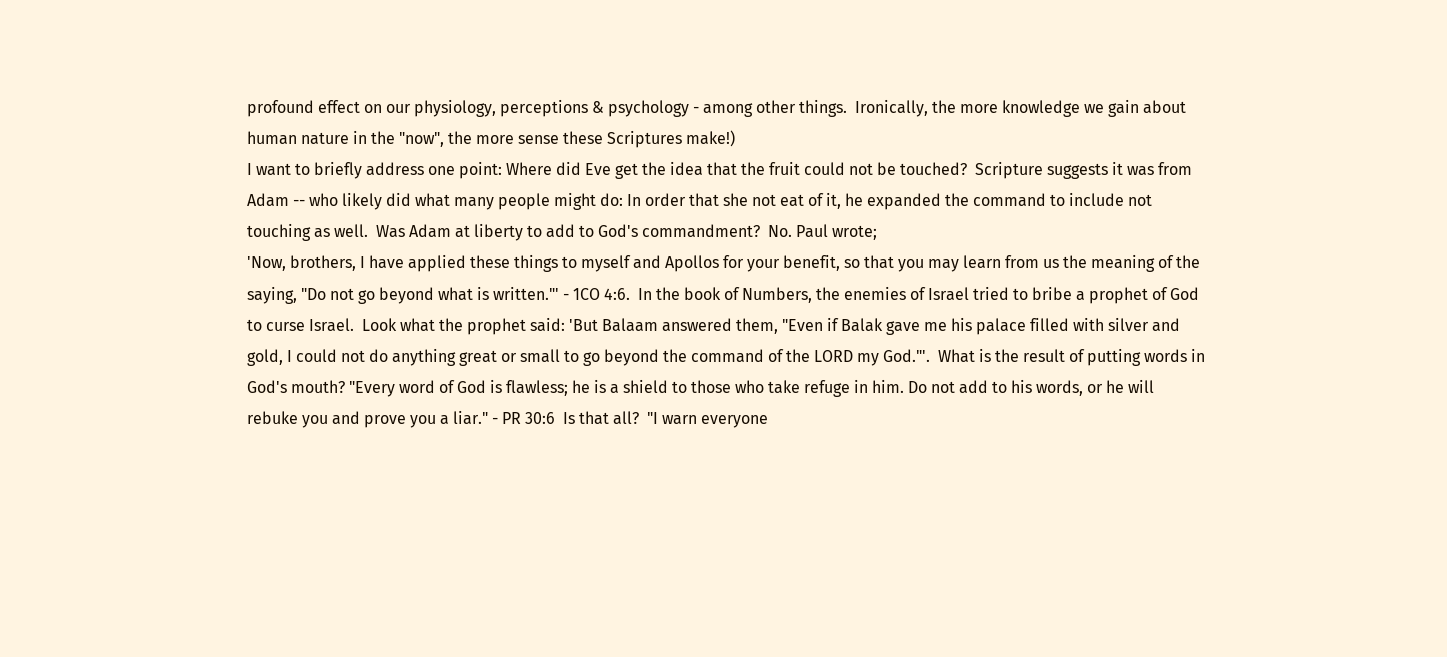profound effect on our physiology, perceptions & psychology - among other things.  Ironically, the more knowledge we gain about human nature in the "now", the more sense these Scriptures make!)
I want to briefly address one point: Where did Eve get the idea that the fruit could not be touched?  Scripture suggests it was from Adam -- who likely did what many people might do: In order that she not eat of it, he expanded the command to include not touching as well.  Was Adam at liberty to add to God's commandment?  No. Paul wrote;
'Now, brothers, I have applied these things to myself and Apollos for your benefit, so that you may learn from us the meaning of the saying, "Do not go beyond what is written."' - 1CO 4:6.  In the book of Numbers, the enemies of Israel tried to bribe a prophet of God to curse Israel.  Look what the prophet said: 'But Balaam answered them, "Even if Balak gave me his palace filled with silver and gold, I could not do anything great or small to go beyond the command of the LORD my God."'.  What is the result of putting words in God's mouth? "Every word of God is flawless; he is a shield to those who take refuge in him. Do not add to his words, or he will rebuke you and prove you a liar." - PR 30:6  Is that all?  "I warn everyone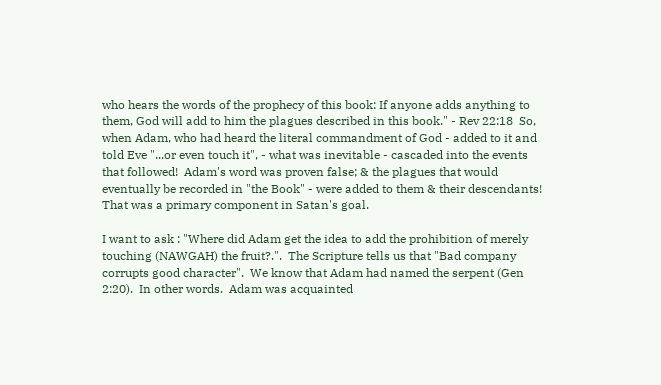who hears the words of the prophecy of this book: If anyone adds anything to them, God will add to him the plagues described in this book." - Rev 22:18  So, when Adam, who had heard the literal commandment of God - added to it and told Eve "...or even touch it", - what was inevitable - cascaded into the events that followed!  Adam's word was proven false; & the plagues that would eventually be recorded in "the Book" - were added to them & their descendants!  That was a primary component in Satan's goal.

I want to ask : "Where did Adam get the idea to add the prohibition of merely touching (NAWGAH) the fruit?.".  The Scripture tells us that "Bad company corrupts good character".  We know that Adam had named the serpent (Gen 2:20).  In other words.  Adam was acquainted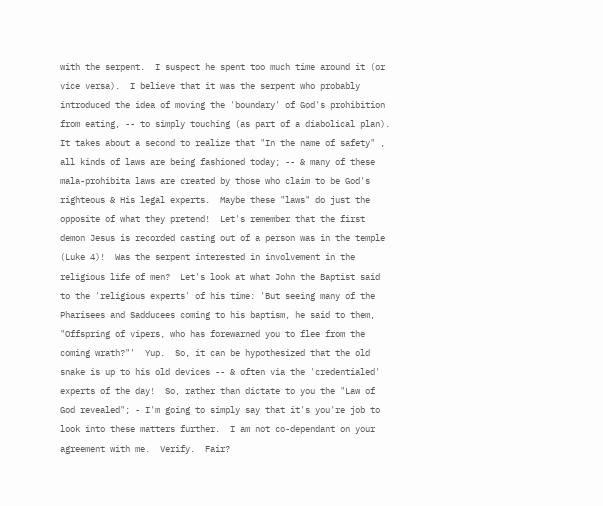with the serpent.  I suspect he spent too much time around it (or vice versa).  I believe that it was the serpent who probably introduced the idea of moving the 'boundary' of God's prohibition from eating, -- to simply touching (as part of a diabolical plan).  It takes about a second to realize that "In the name of safety" , all kinds of laws are being fashioned today; -- & many of these mala-prohibita laws are created by those who claim to be God's righteous & His legal experts.  Maybe these "laws" do just the opposite of what they pretend!  Let's remember that the first demon Jesus is recorded casting out of a person was in the temple (Luke 4)!  Was the serpent interested in involvement in the religious life of men?  Let's look at what John the Baptist said to the 'religious experts' of his time: 'But seeing many of the Pharisees and Sadducees coming to his baptism, he said to them, "Offspring of vipers, who has forewarned you to flee from the coming wrath?"'  Yup.  So, it can be hypothesized that the old snake is up to his old devices -- & often via the 'credentialed' experts of the day!  So, rather than dictate to you the "Law of God revealed"; - I'm going to simply say that it's you're job to look into these matters further.  I am not co-dependant on your agreement with me.  Verify.  Fair?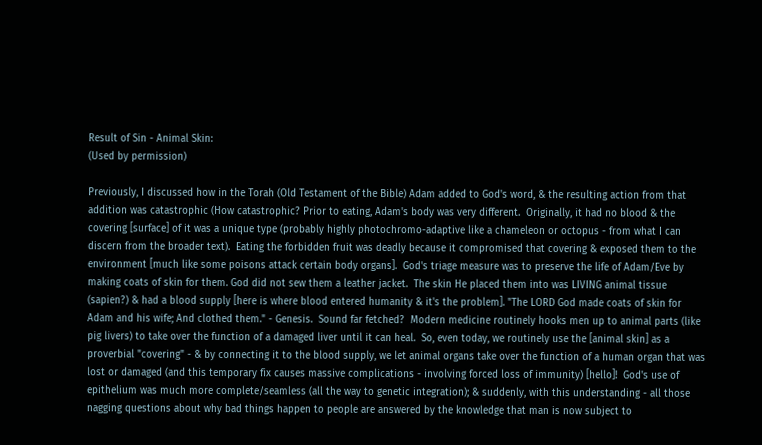Result of Sin - Animal Skin:
(Used by permission)

Previously, I discussed how in the Torah (Old Testament of the Bible) Adam added to God's word, & the resulting action from that addition was catastrophic (How catastrophic? Prior to eating, Adam's body was very different.  Originally, it had no blood & the covering [surface] of it was a unique type (probably highly photochromo-adaptive like a chameleon or octopus - from what I can discern from the broader text).  Eating the forbidden fruit was deadly because it compromised that covering & exposed them to the environment [much like some poisons attack certain body organs].  God's triage measure was to preserve the life of Adam/Eve by making coats of skin for them. God did not sew them a leather jacket.  The skin He placed them into was LIVING animal tissue (sapien?) & had a blood supply [here is where blood entered humanity & it's the problem]. "The LORD God made coats of skin for Adam and his wife; And clothed them." - Genesis.  Sound far fetched?  Modern medicine routinely hooks men up to animal parts (like pig livers) to take over the function of a damaged liver until it can heal.  So, even today, we routinely use the [animal skin] as a proverbial "covering" - & by connecting it to the blood supply, we let animal organs take over the function of a human organ that was lost or damaged (and this temporary fix causes massive complications - involving forced loss of immunity) [hello]!  God's use of epithelium was much more complete/seamless (all the way to genetic integration); & suddenly, with this understanding - all those nagging questions about why bad things happen to people are answered by the knowledge that man is now subject to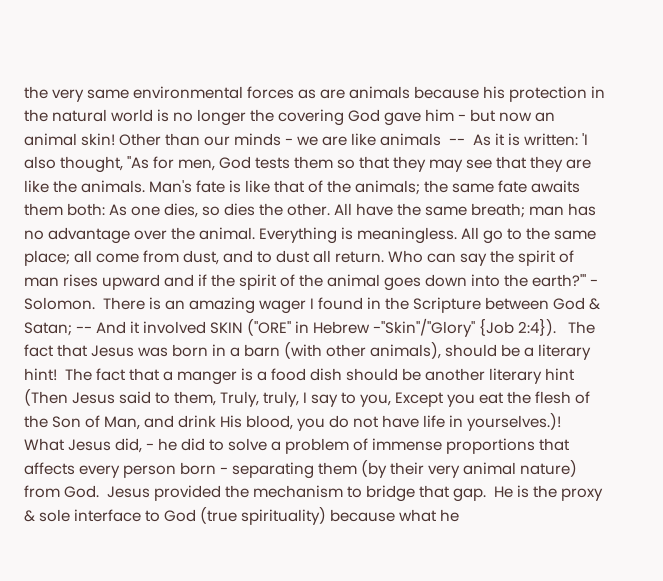the very same environmental forces as are animals because his protection in the natural world is no longer the covering God gave him - but now an animal skin! Other than our minds - we are like animals  --  As it is written: 'I also thought, "As for men, God tests them so that they may see that they are like the animals. Man's fate is like that of the animals; the same fate awaits them both: As one dies, so dies the other. All have the same breath; man has no advantage over the animal. Everything is meaningless. All go to the same place; all come from dust, and to dust all return. Who can say the spirit of man rises upward and if the spirit of the animal goes down into the earth?"' - Solomon.  There is an amazing wager I found in the Scripture between God & Satan; -- And it involved SKIN ("ORE" in Hebrew -"Skin"/"Glory" {Job 2:4}).   The fact that Jesus was born in a barn (with other animals), should be a literary hint!  The fact that a manger is a food dish should be another literary hint (Then Jesus said to them, Truly, truly, I say to you, Except you eat the flesh of the Son of Man, and drink His blood, you do not have life in yourselves.)!  What Jesus did, - he did to solve a problem of immense proportions that affects every person born - separating them (by their very animal nature) from God.  Jesus provided the mechanism to bridge that gap.  He is the proxy & sole interface to God (true spirituality) because what he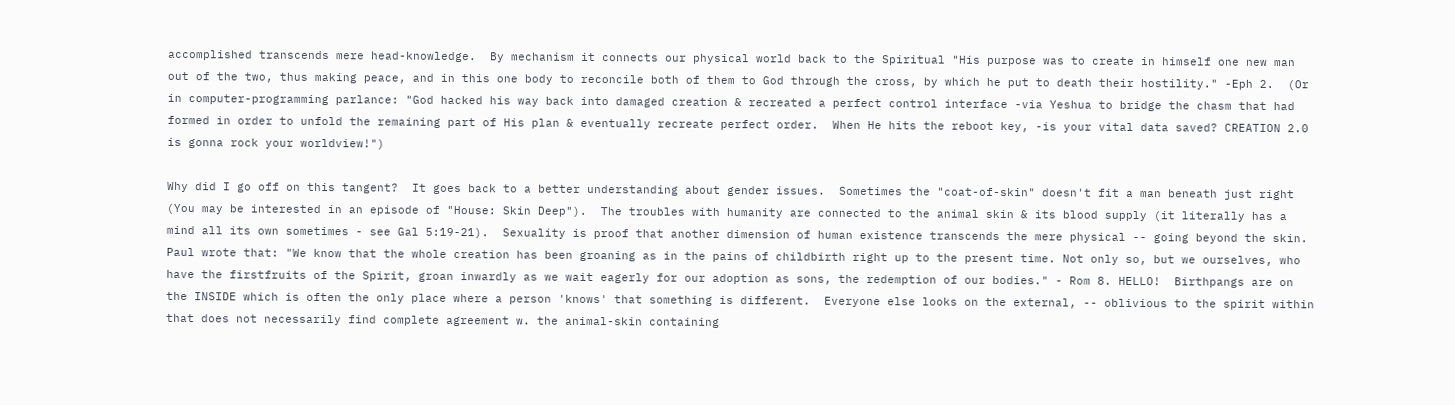accomplished transcends mere head-knowledge.  By mechanism it connects our physical world back to the Spiritual "His purpose was to create in himself one new man out of the two, thus making peace, and in this one body to reconcile both of them to God through the cross, by which he put to death their hostility." -Eph 2.  (Or in computer-programming parlance: "God hacked his way back into damaged creation & recreated a perfect control interface -via Yeshua to bridge the chasm that had formed in order to unfold the remaining part of His plan & eventually recreate perfect order.  When He hits the reboot key, -is your vital data saved? CREATION 2.0 is gonna rock your worldview!")

Why did I go off on this tangent?  It goes back to a better understanding about gender issues.  Sometimes the "coat-of-skin" doesn't fit a man beneath just right (You may be interested in an episode of "House: Skin Deep").  The troubles with humanity are connected to the animal skin & its blood supply (it literally has a mind all its own sometimes - see Gal 5:19-21).  Sexuality is proof that another dimension of human existence transcends the mere physical -- going beyond the skin.  Paul wrote that: "We know that the whole creation has been groaning as in the pains of childbirth right up to the present time. Not only so, but we ourselves, who have the firstfruits of the Spirit, groan inwardly as we wait eagerly for our adoption as sons, the redemption of our bodies." - Rom 8. HELLO!  Birthpangs are on the INSIDE which is often the only place where a person 'knows' that something is different.  Everyone else looks on the external, -- oblivious to the spirit within that does not necessarily find complete agreement w. the animal-skin containing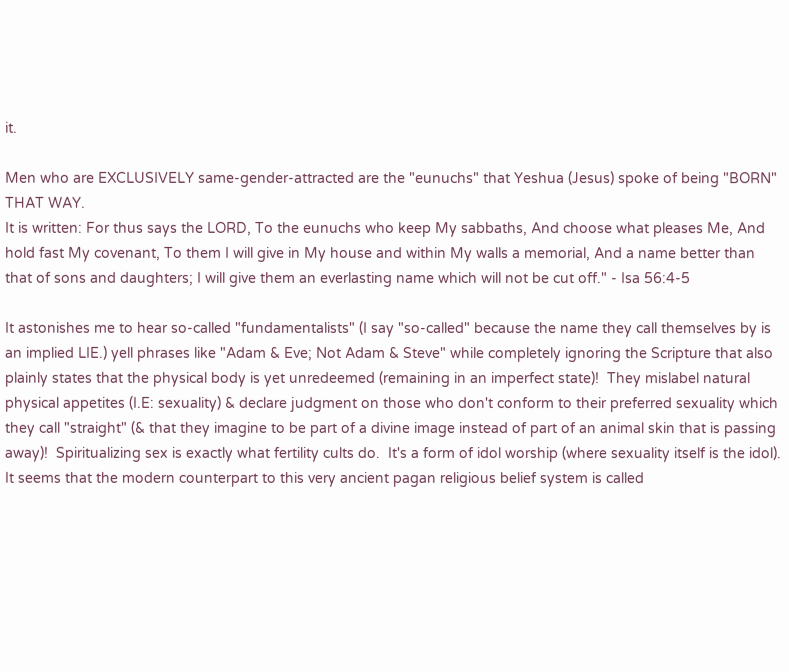it.

Men who are EXCLUSIVELY same-gender-attracted are the "eunuchs" that Yeshua (Jesus) spoke of being "BORN" THAT WAY.
It is written: For thus says the LORD, To the eunuchs who keep My sabbaths, And choose what pleases Me, And hold fast My covenant, To them I will give in My house and within My walls a memorial, And a name better than that of sons and daughters; I will give them an everlasting name which will not be cut off." - Isa 56:4-5

It astonishes me to hear so-called "fundamentalists" (I say "so-called" because the name they call themselves by is an implied LIE.) yell phrases like "Adam & Eve; Not Adam & Steve" while completely ignoring the Scripture that also plainly states that the physical body is yet unredeemed (remaining in an imperfect state)!  They mislabel natural physical appetites (I.E: sexuality) & declare judgment on those who don't conform to their preferred sexuality which they call "straight" (& that they imagine to be part of a divine image instead of part of an animal skin that is passing away)!  Spiritualizing sex is exactly what fertility cults do.  It's a form of idol worship (where sexuality itself is the idol).  It seems that the modern counterpart to this very ancient pagan religious belief system is called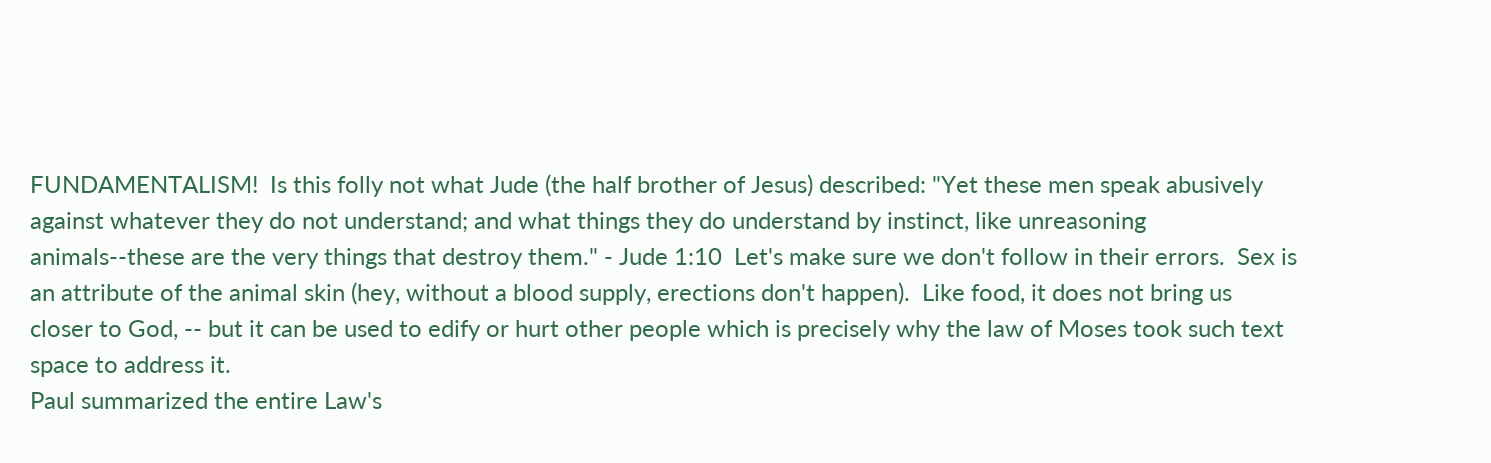FUNDAMENTALISM!  Is this folly not what Jude (the half brother of Jesus) described: "Yet these men speak abusively against whatever they do not understand; and what things they do understand by instinct, like unreasoning animals--these are the very things that destroy them." - Jude 1:10  Let's make sure we don't follow in their errors.  Sex is an attribute of the animal skin (hey, without a blood supply, erections don't happen).  Like food, it does not bring us closer to God, -- but it can be used to edify or hurt other people which is precisely why the law of Moses took such text space to address it.
Paul summarized the entire Law's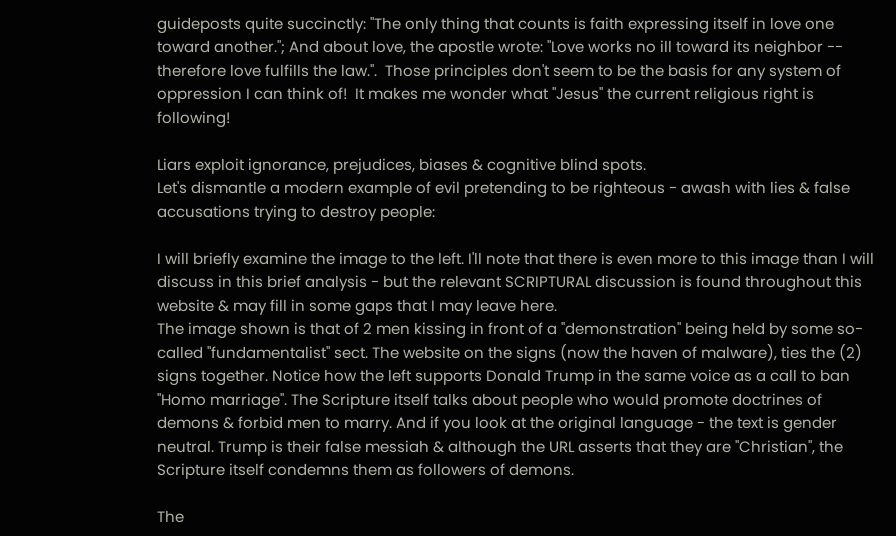guideposts quite succinctly: "The only thing that counts is faith expressing itself in love one toward another."; And about love, the apostle wrote: "Love works no ill toward its neighbor -- therefore love fulfills the law.".  Those principles don't seem to be the basis for any system of oppression I can think of!  It makes me wonder what "Jesus" the current religious right is following!

Liars exploit ignorance, prejudices, biases & cognitive blind spots.
Let's dismantle a modern example of evil pretending to be righteous - awash with lies & false accusations trying to destroy people:

I will briefly examine the image to the left. I'll note that there is even more to this image than I will discuss in this brief analysis - but the relevant SCRIPTURAL discussion is found throughout this website & may fill in some gaps that I may leave here.
The image shown is that of 2 men kissing in front of a "demonstration" being held by some so-called "fundamentalist" sect. The website on the signs (now the haven of malware), ties the (2) signs together. Notice how the left supports Donald Trump in the same voice as a call to ban "Homo marriage". The Scripture itself talks about people who would promote doctrines of demons & forbid men to marry. And if you look at the original language - the text is gender neutral. Trump is their false messiah & although the URL asserts that they are "Christian", the Scripture itself condemns them as followers of demons.

The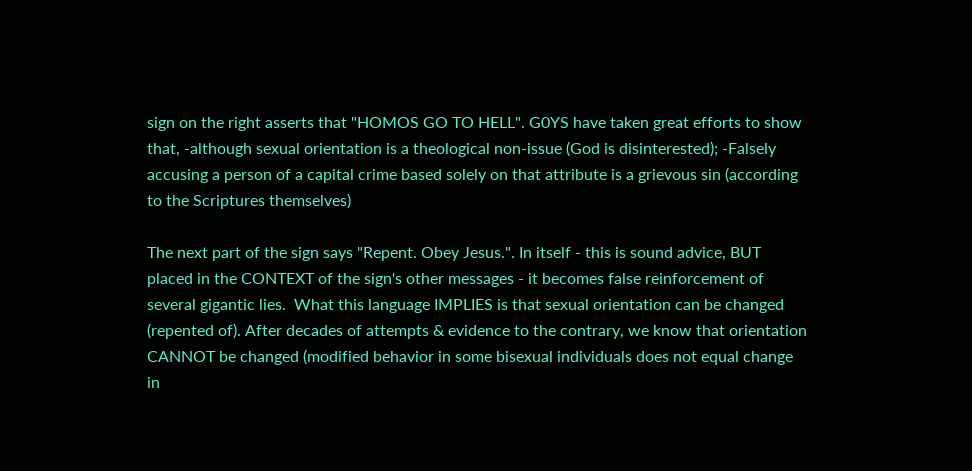sign on the right asserts that "HOMOS GO TO HELL". G0YS have taken great efforts to show that, -although sexual orientation is a theological non-issue (God is disinterested); -Falsely accusing a person of a capital crime based solely on that attribute is a grievous sin (according to the Scriptures themselves)

The next part of the sign says "Repent. Obey Jesus.". In itself - this is sound advice, BUT placed in the CONTEXT of the sign's other messages - it becomes false reinforcement of several gigantic lies.  What this language IMPLIES is that sexual orientation can be changed (repented of). After decades of attempts & evidence to the contrary, we know that orientation CANNOT be changed (modified behavior in some bisexual individuals does not equal change in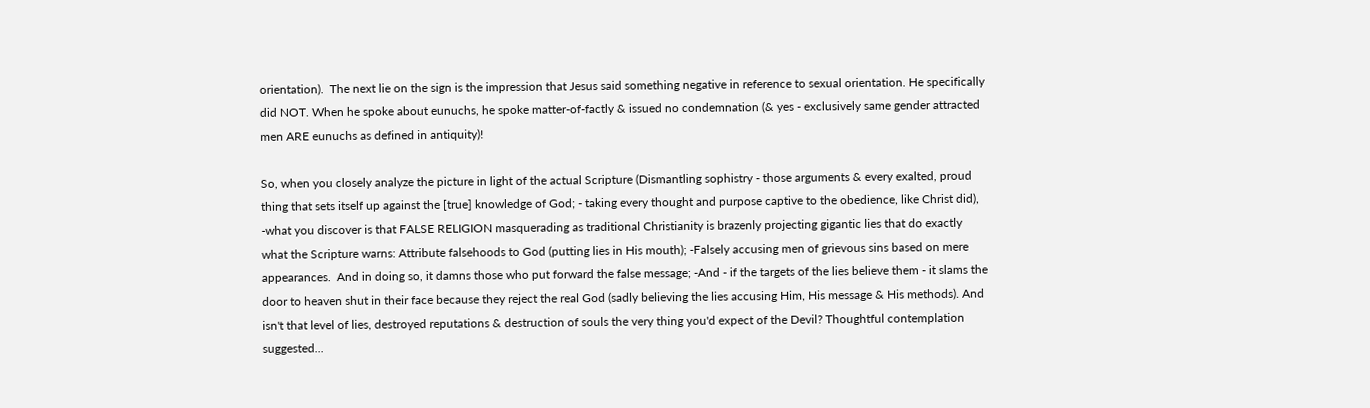orientation).  The next lie on the sign is the impression that Jesus said something negative in reference to sexual orientation. He specifically did NOT. When he spoke about eunuchs, he spoke matter-of-factly & issued no condemnation (& yes - exclusively same gender attracted men ARE eunuchs as defined in antiquity)!

So, when you closely analyze the picture in light of the actual Scripture (Dismantling sophistry - those arguments & every exalted, proud thing that sets itself up against the [true] knowledge of God; - taking every thought and purpose captive to the obedience, like Christ did), -what you discover is that FALSE RELIGION masquerading as traditional Christianity is brazenly projecting gigantic lies that do exactly what the Scripture warns: Attribute falsehoods to God (putting lies in His mouth); -Falsely accusing men of grievous sins based on mere appearances.  And in doing so, it damns those who put forward the false message; -And - if the targets of the lies believe them - it slams the door to heaven shut in their face because they reject the real God (sadly believing the lies accusing Him, His message & His methods). And isn't that level of lies, destroyed reputations & destruction of souls the very thing you'd expect of the Devil? Thoughtful contemplation suggested...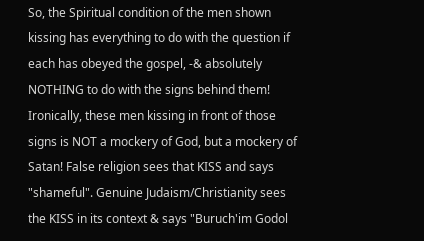So, the Spiritual condition of the men shown kissing has everything to do with the question if each has obeyed the gospel, -& absolutely NOTHING to do with the signs behind them! Ironically, these men kissing in front of those signs is NOT a mockery of God, but a mockery of Satan! False religion sees that KISS and says "shameful". Genuine Judaism/Christianity sees the KISS in its context & says "Buruch'im Godol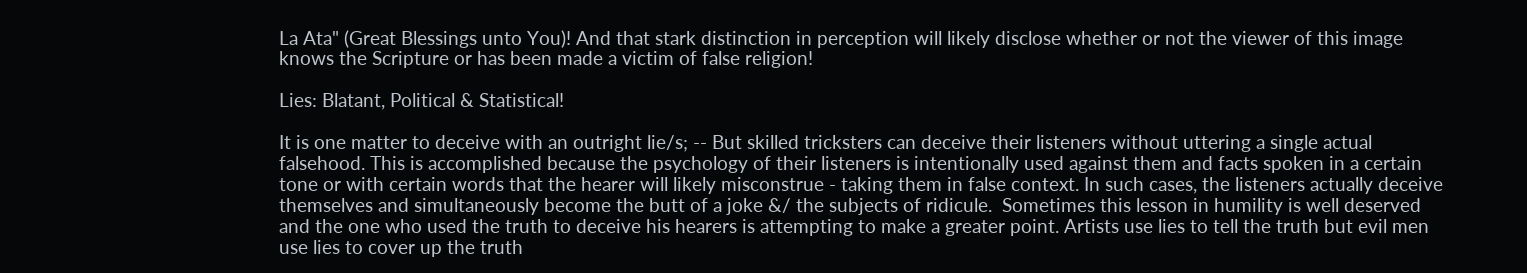La Ata" (Great Blessings unto You)! And that stark distinction in perception will likely disclose whether or not the viewer of this image knows the Scripture or has been made a victim of false religion!

Lies: Blatant, Political & Statistical!

It is one matter to deceive with an outright lie/s; -- But skilled tricksters can deceive their listeners without uttering a single actual falsehood. This is accomplished because the psychology of their listeners is intentionally used against them and facts spoken in a certain tone or with certain words that the hearer will likely misconstrue - taking them in false context. In such cases, the listeners actually deceive themselves and simultaneously become the butt of a joke &/ the subjects of ridicule.  Sometimes this lesson in humility is well deserved and the one who used the truth to deceive his hearers is attempting to make a greater point. Artists use lies to tell the truth but evil men use lies to cover up the truth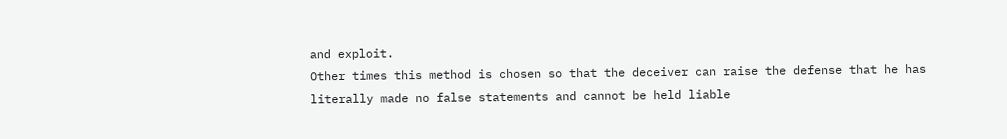and exploit.
Other times this method is chosen so that the deceiver can raise the defense that he has literally made no false statements and cannot be held liable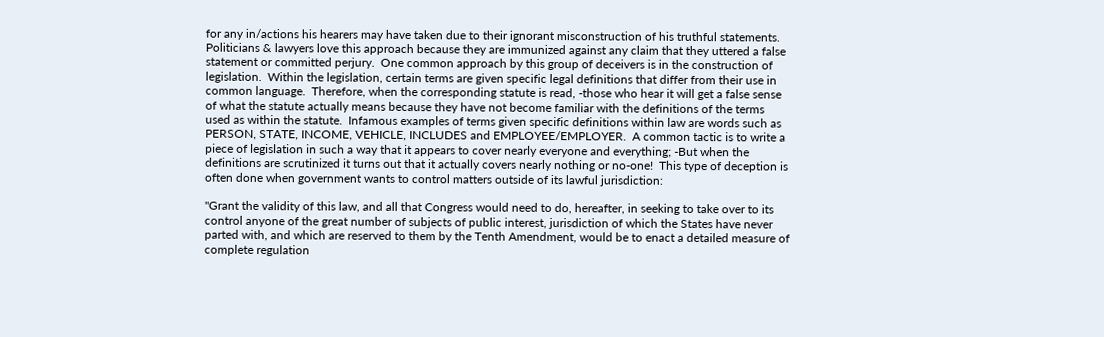for any in/actions his hearers may have taken due to their ignorant misconstruction of his truthful statements.  Politicians & lawyers love this approach because they are immunized against any claim that they uttered a false statement or committed perjury.  One common approach by this group of deceivers is in the construction of legislation.  Within the legislation, certain terms are given specific legal definitions that differ from their use in common language.  Therefore, when the corresponding statute is read, -those who hear it will get a false sense of what the statute actually means because they have not become familiar with the definitions of the terms used as within the statute.  Infamous examples of terms given specific definitions within law are words such as PERSON, STATE, INCOME, VEHICLE, INCLUDES and EMPLOYEE/EMPLOYER.  A common tactic is to write a piece of legislation in such a way that it appears to cover nearly everyone and everything; -But when the definitions are scrutinized it turns out that it actually covers nearly nothing or no-one!  This type of deception is often done when government wants to control matters outside of its lawful jurisdiction:

"Grant the validity of this law, and all that Congress would need to do, hereafter, in seeking to take over to its control anyone of the great number of subjects of public interest, jurisdiction of which the States have never parted with, and which are reserved to them by the Tenth Amendment, would be to enact a detailed measure of complete regulation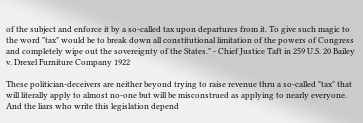of the subject and enforce it by a so-called tax upon departures from it. To give such magic to the word "tax" would be to break down all constitutional limitation of the powers of Congress and completely wipe out the sovereignty of the States." - Chief Justice Taft in 259 U.S. 20 Bailey v. Drexel Furniture Company 1922

These politician-deceivers are neither beyond trying to raise revenue thru a so-called "tax" that will literally apply to almost no-one but will be misconstrued as applying to nearly everyone. And the liars who write this legislation depend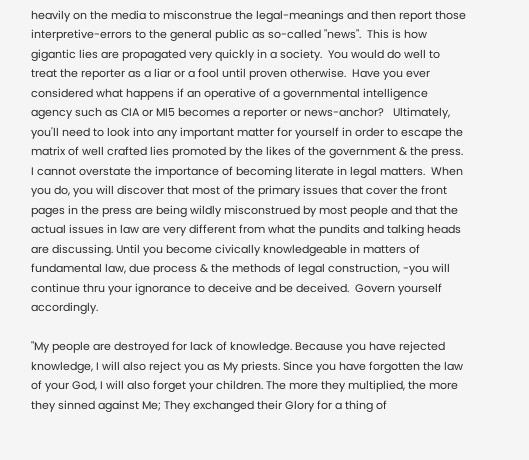heavily on the media to misconstrue the legal-meanings and then report those interpretive-errors to the general public as so-called "news".  This is how gigantic lies are propagated very quickly in a society.  You would do well to treat the reporter as a liar or a fool until proven otherwise.  Have you ever considered what happens if an operative of a governmental intelligence agency such as CIA or MI5 becomes a reporter or news-anchor?   Ultimately, you'll need to look into any important matter for yourself in order to escape the matrix of well crafted lies promoted by the likes of the government & the press.  I cannot overstate the importance of becoming literate in legal matters.  When you do, you will discover that most of the primary issues that cover the front pages in the press are being wildly misconstrued by most people and that the actual issues in law are very different from what the pundits and talking heads are discussing. Until you become civically knowledgeable in matters of fundamental law, due process & the methods of legal construction, -you will continue thru your ignorance to deceive and be deceived.  Govern yourself accordingly.

"My people are destroyed for lack of knowledge. Because you have rejected knowledge, I will also reject you as My priests. Since you have forgotten the law of your God, I will also forget your children. The more they multiplied, the more they sinned against Me; They exchanged their Glory for a thing of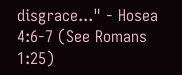disgrace..." - Hosea 4:6-7 (See Romans 1:25)